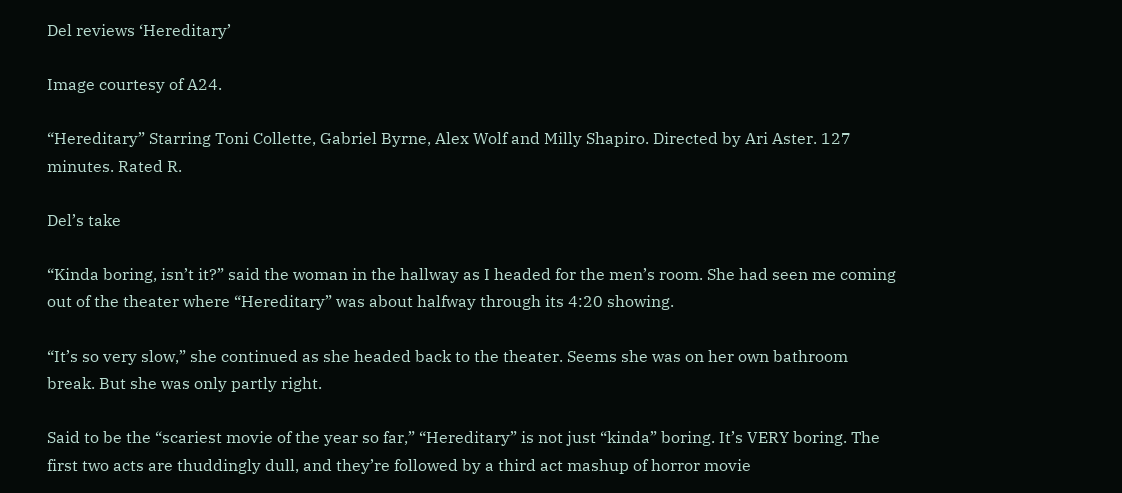Del reviews ‘Hereditary’

Image courtesy of A24.

“Hereditary” Starring Toni Collette, Gabriel Byrne, Alex Wolf and Milly Shapiro. Directed by Ari Aster. 127 minutes. Rated R.

Del’s take

“Kinda boring, isn’t it?” said the woman in the hallway as I headed for the men’s room. She had seen me coming out of the theater where “Hereditary” was about halfway through its 4:20 showing.

“It’s so very slow,” she continued as she headed back to the theater. Seems she was on her own bathroom break. But she was only partly right.

Said to be the “scariest movie of the year so far,” “Hereditary” is not just “kinda” boring. It’s VERY boring. The first two acts are thuddingly dull, and they’re followed by a third act mashup of horror movie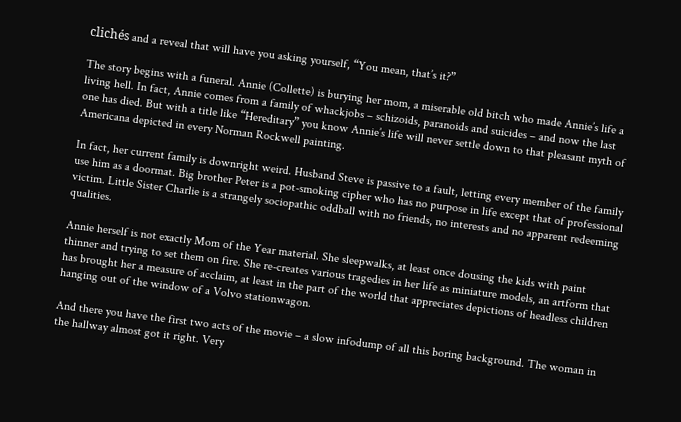clichés and a reveal that will have you asking yourself, “You mean, that’s it?”

The story begins with a funeral. Annie (Collette) is burying her mom, a miserable old bitch who made Annie’s life a living hell. In fact, Annie comes from a family of whackjobs – schizoids, paranoids and suicides – and now the last one has died. But with a title like “Hereditary” you know Annie’s life will never settle down to that pleasant myth of Americana depicted in every Norman Rockwell painting.

In fact, her current family is downright weird. Husband Steve is passive to a fault, letting every member of the family use him as a doormat. Big brother Peter is a pot-smoking cipher who has no purpose in life except that of professional victim. Little Sister Charlie is a strangely sociopathic oddball with no friends, no interests and no apparent redeeming qualities.

Annie herself is not exactly Mom of the Year material. She sleepwalks, at least once dousing the kids with paint thinner and trying to set them on fire. She re-creates various tragedies in her life as miniature models, an artform that has brought her a measure of acclaim, at least in the part of the world that appreciates depictions of headless children hanging out of the window of a Volvo stationwagon.

And there you have the first two acts of the movie – a slow infodump of all this boring background. The woman in the hallway almost got it right. Very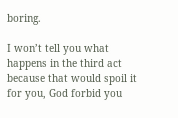boring.

I won’t tell you what happens in the third act because that would spoil it for you, God forbid you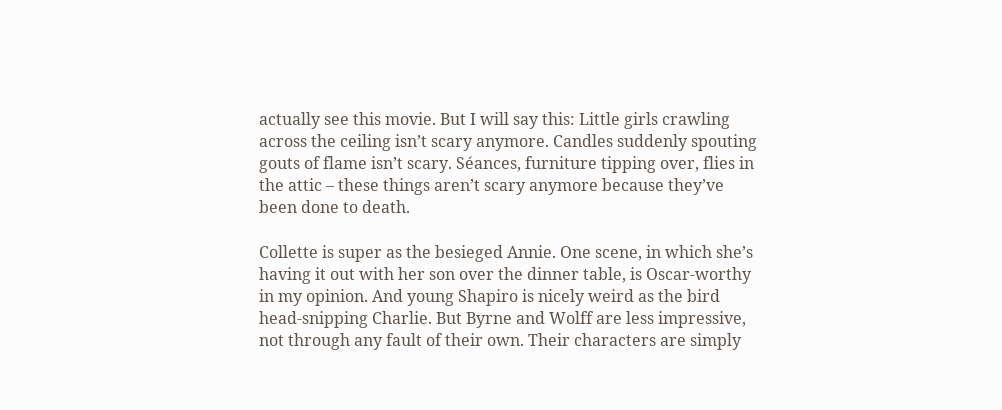actually see this movie. But I will say this: Little girls crawling across the ceiling isn’t scary anymore. Candles suddenly spouting gouts of flame isn’t scary. Séances, furniture tipping over, flies in the attic – these things aren’t scary anymore because they’ve been done to death.

Collette is super as the besieged Annie. One scene, in which she’s having it out with her son over the dinner table, is Oscar-worthy in my opinion. And young Shapiro is nicely weird as the bird head-snipping Charlie. But Byrne and Wolff are less impressive, not through any fault of their own. Their characters are simply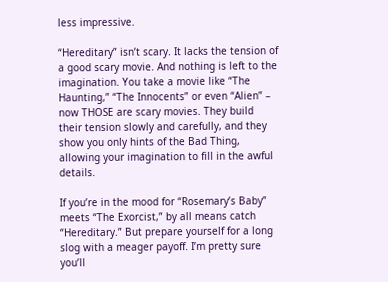less impressive.

“Hereditary” isn’t scary. It lacks the tension of a good scary movie. And nothing is left to the imagination. You take a movie like “The Haunting,” “The Innocents” or even “Alien” – now THOSE are scary movies. They build their tension slowly and carefully, and they show you only hints of the Bad Thing, allowing your imagination to fill in the awful details.

If you’re in the mood for “Rosemary’s Baby” meets “The Exorcist,” by all means catch “Hereditary.” But prepare yourself for a long slog with a meager payoff. I’m pretty sure you’ll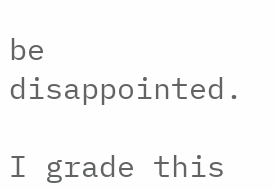be disappointed.

I grade this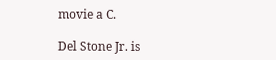movie a C.

Del Stone Jr. is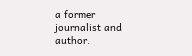a former journalist and author.